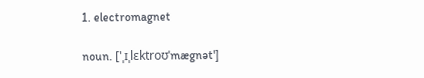1. electromagnet

noun. ['ˌɪˌlɛktroʊˈmægnət']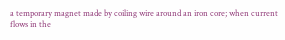a temporary magnet made by coiling wire around an iron core; when current flows in the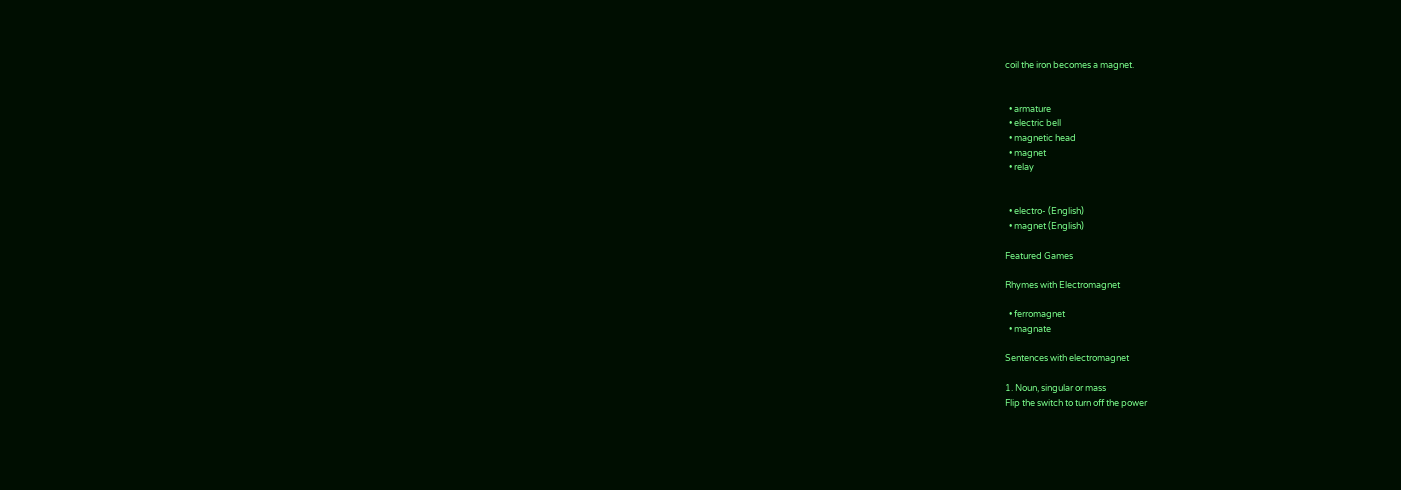coil the iron becomes a magnet.


  • armature
  • electric bell
  • magnetic head
  • magnet
  • relay


  • electro- (English)
  • magnet (English)

Featured Games

Rhymes with Electromagnet

  • ferromagnet
  • magnate

Sentences with electromagnet

1. Noun, singular or mass
Flip the switch to turn off the power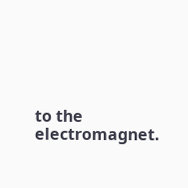to the electromagnet.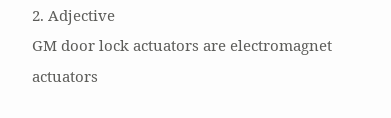2. Adjective
GM door lock actuators are electromagnet actuators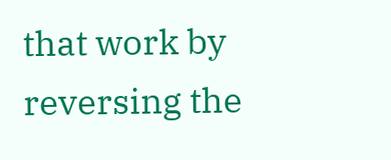that work by reversing the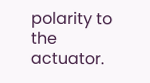polarity to the actuator.